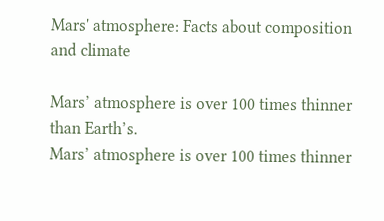Mars' atmosphere: Facts about composition and climate

Mars’ atmosphere is over 100 times thinner than Earth’s.
Mars’ atmosphere is over 100 times thinner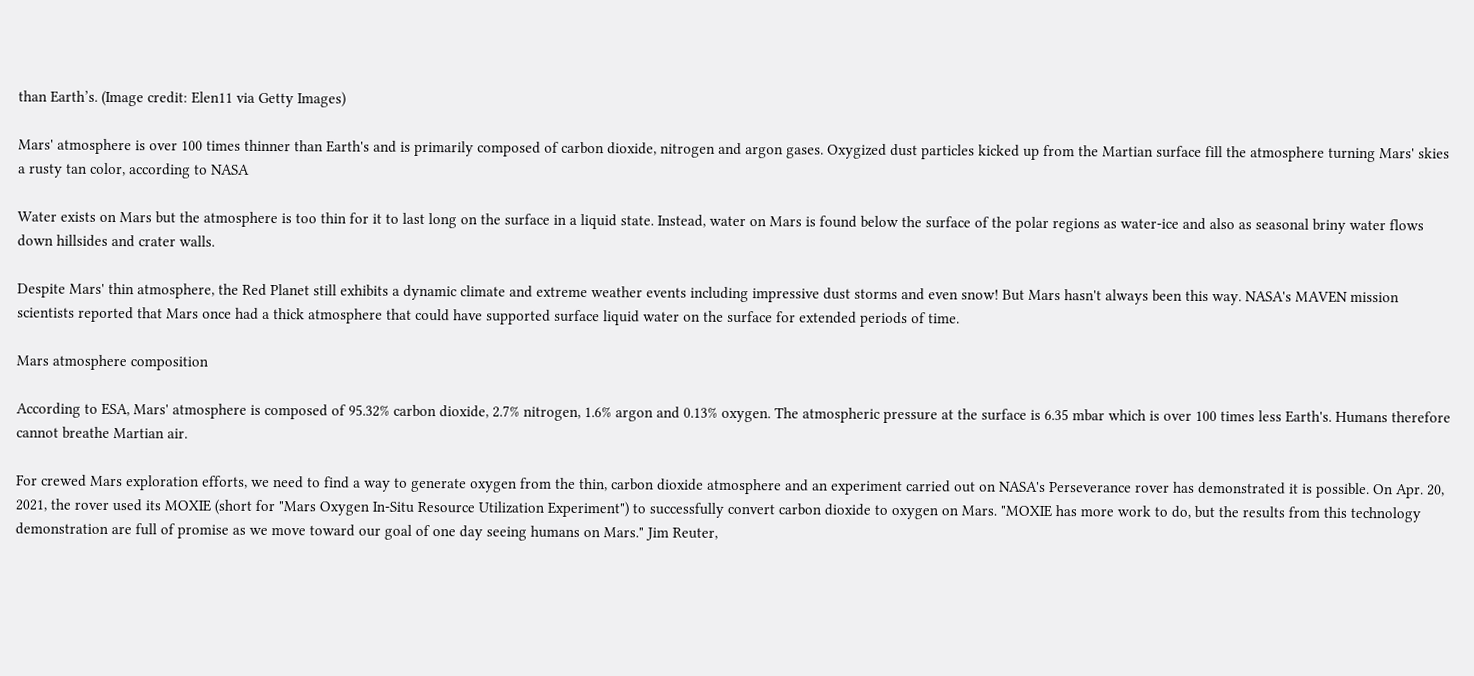than Earth’s. (Image credit: Elen11 via Getty Images)

Mars' atmosphere is over 100 times thinner than Earth's and is primarily composed of carbon dioxide, nitrogen and argon gases. Oxygized dust particles kicked up from the Martian surface fill the atmosphere turning Mars' skies a rusty tan color, according to NASA

Water exists on Mars but the atmosphere is too thin for it to last long on the surface in a liquid state. Instead, water on Mars is found below the surface of the polar regions as water-ice and also as seasonal briny water flows down hillsides and crater walls.

Despite Mars' thin atmosphere, the Red Planet still exhibits a dynamic climate and extreme weather events including impressive dust storms and even snow! But Mars hasn't always been this way. NASA's MAVEN mission scientists reported that Mars once had a thick atmosphere that could have supported surface liquid water on the surface for extended periods of time.

Mars atmosphere composition

According to ESA, Mars' atmosphere is composed of 95.32% carbon dioxide, 2.7% nitrogen, 1.6% argon and 0.13% oxygen. The atmospheric pressure at the surface is 6.35 mbar which is over 100 times less Earth's. Humans therefore cannot breathe Martian air.

For crewed Mars exploration efforts, we need to find a way to generate oxygen from the thin, carbon dioxide atmosphere and an experiment carried out on NASA's Perseverance rover has demonstrated it is possible. On Apr. 20, 2021, the rover used its MOXIE (short for "Mars Oxygen In-Situ Resource Utilization Experiment") to successfully convert carbon dioxide to oxygen on Mars. "MOXIE has more work to do, but the results from this technology demonstration are full of promise as we move toward our goal of one day seeing humans on Mars." Jim Reuter,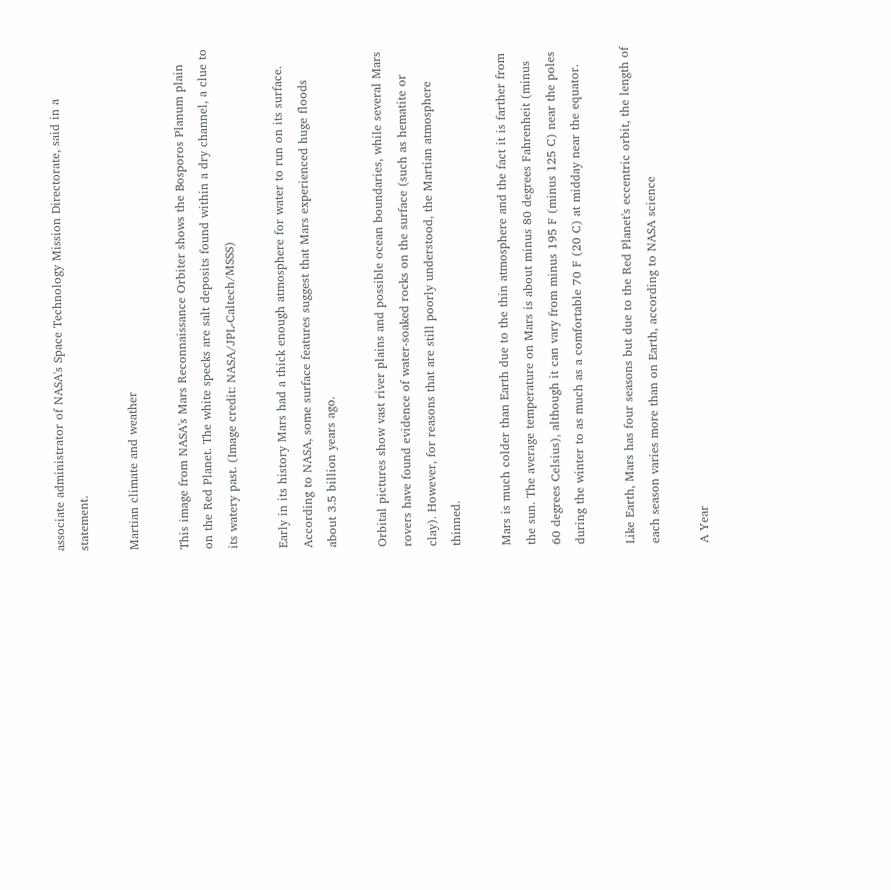associate administrator of NASA's Space Technology Mission Directorate, said in a statement.

Martian climate and weather

This image from NASA's Mars Reconnaissance Orbiter shows the Bosporos Planum plain on the Red Planet. The white specks are salt deposits found within a dry channel, a clue to its watery past. (Image credit: NASA/JPL-Caltech/MSSS)

Early in its history Mars had a thick enough atmosphere for water to run on its surface. According to NASA, some surface features suggest that Mars experienced huge floods about 3.5 billion years ago.

Orbital pictures show vast river plains and possible ocean boundaries, while several Mars rovers have found evidence of water-soaked rocks on the surface (such as hematite or clay). However, for reasons that are still poorly understood, the Martian atmosphere thinned.

Mars is much colder than Earth due to the thin atmosphere and the fact it is farther from the sun. The average temperature on Mars is about minus 80 degrees Fahrenheit (minus 60 degrees Celsius), although it can vary from minus 195 F (minus 125 C) near the poles during the winter to as much as a comfortable 70 F (20 C) at midday near the equator.

Like Earth, Mars has four seasons but due to the Red Planet's eccentric orbit, the length of each season varies more than on Earth, according to NASA science

A Year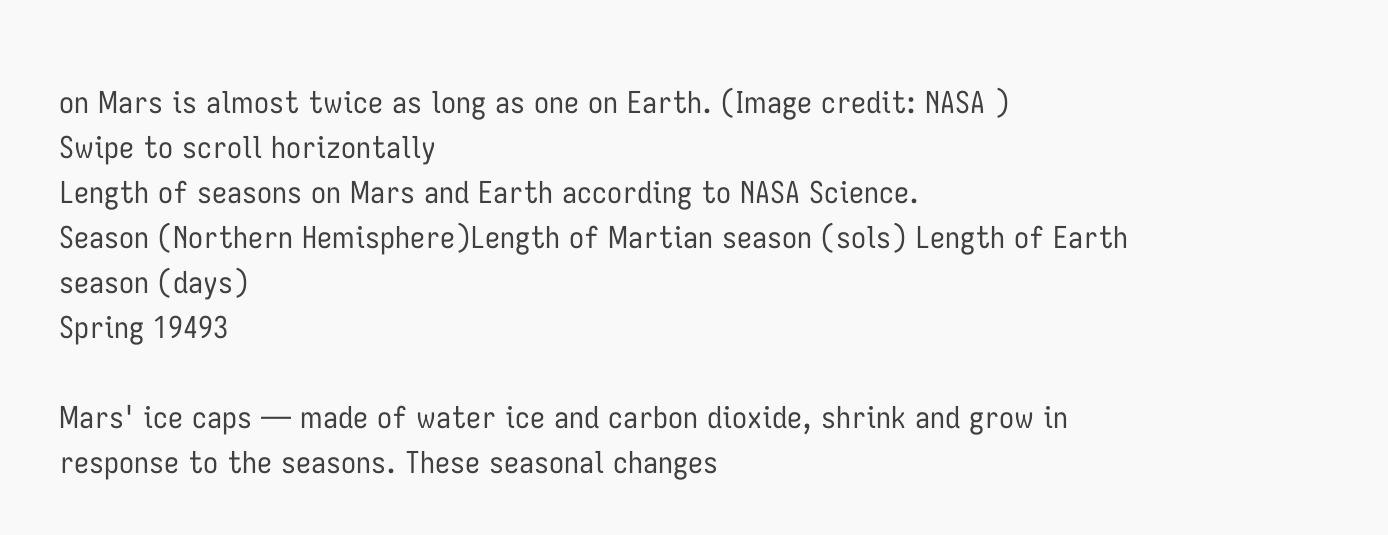on Mars is almost twice as long as one on Earth. (Image credit: NASA )
Swipe to scroll horizontally
Length of seasons on Mars and Earth according to NASA Science.
Season (Northern Hemisphere)Length of Martian season (sols) Length of Earth season (days)
Spring 19493

Mars' ice caps — made of water ice and carbon dioxide, shrink and grow in response to the seasons. These seasonal changes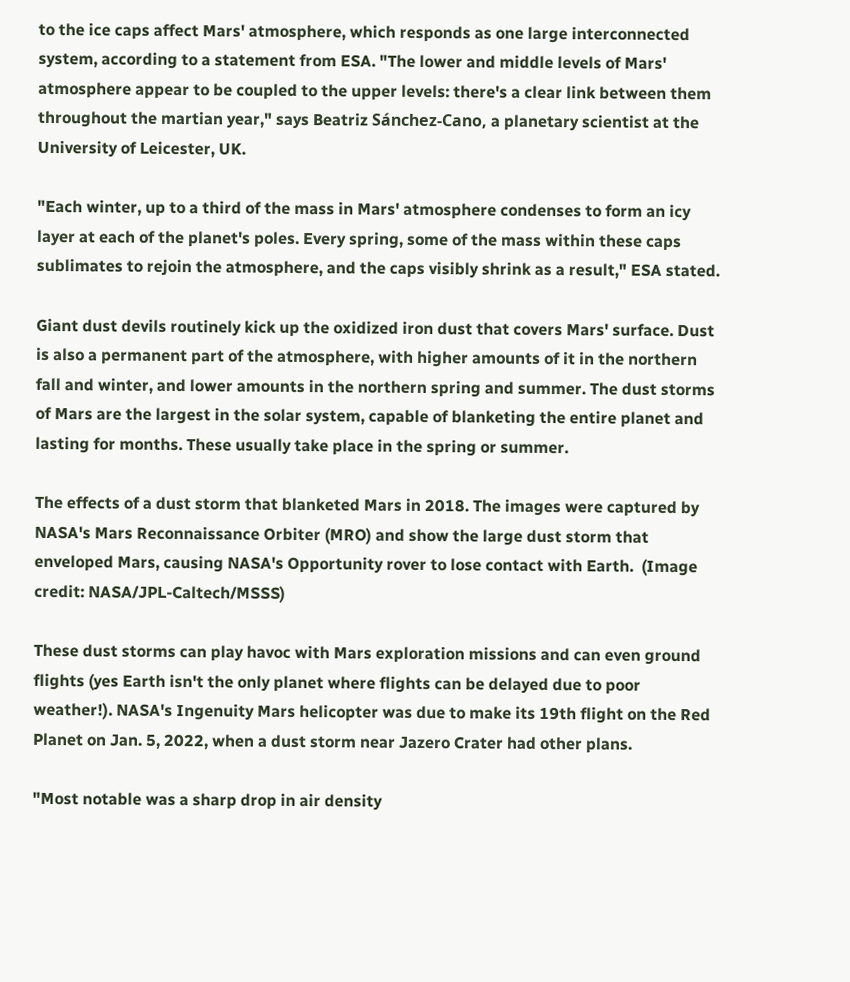to the ice caps affect Mars' atmosphere, which responds as one large interconnected system, according to a statement from ESA. "The lower and middle levels of Mars' atmosphere appear to be coupled to the upper levels: there's a clear link between them throughout the martian year," says Beatriz Sánchez-Cano, a planetary scientist at the University of Leicester, UK.

"Each winter, up to a third of the mass in Mars' atmosphere condenses to form an icy layer at each of the planet's poles. Every spring, some of the mass within these caps sublimates to rejoin the atmosphere, and the caps visibly shrink as a result," ESA stated.

Giant dust devils routinely kick up the oxidized iron dust that covers Mars' surface. Dust is also a permanent part of the atmosphere, with higher amounts of it in the northern fall and winter, and lower amounts in the northern spring and summer. The dust storms of Mars are the largest in the solar system, capable of blanketing the entire planet and lasting for months. These usually take place in the spring or summer.

The effects of a dust storm that blanketed Mars in 2018. The images were captured by NASA's Mars Reconnaissance Orbiter (MRO) and show the large dust storm that enveloped Mars, causing NASA's Opportunity rover to lose contact with Earth.  (Image credit: NASA/JPL-Caltech/MSSS)

These dust storms can play havoc with Mars exploration missions and can even ground flights (yes Earth isn't the only planet where flights can be delayed due to poor weather!). NASA's Ingenuity Mars helicopter was due to make its 19th flight on the Red Planet on Jan. 5, 2022, when a dust storm near Jazero Crater had other plans.

"Most notable was a sharp drop in air density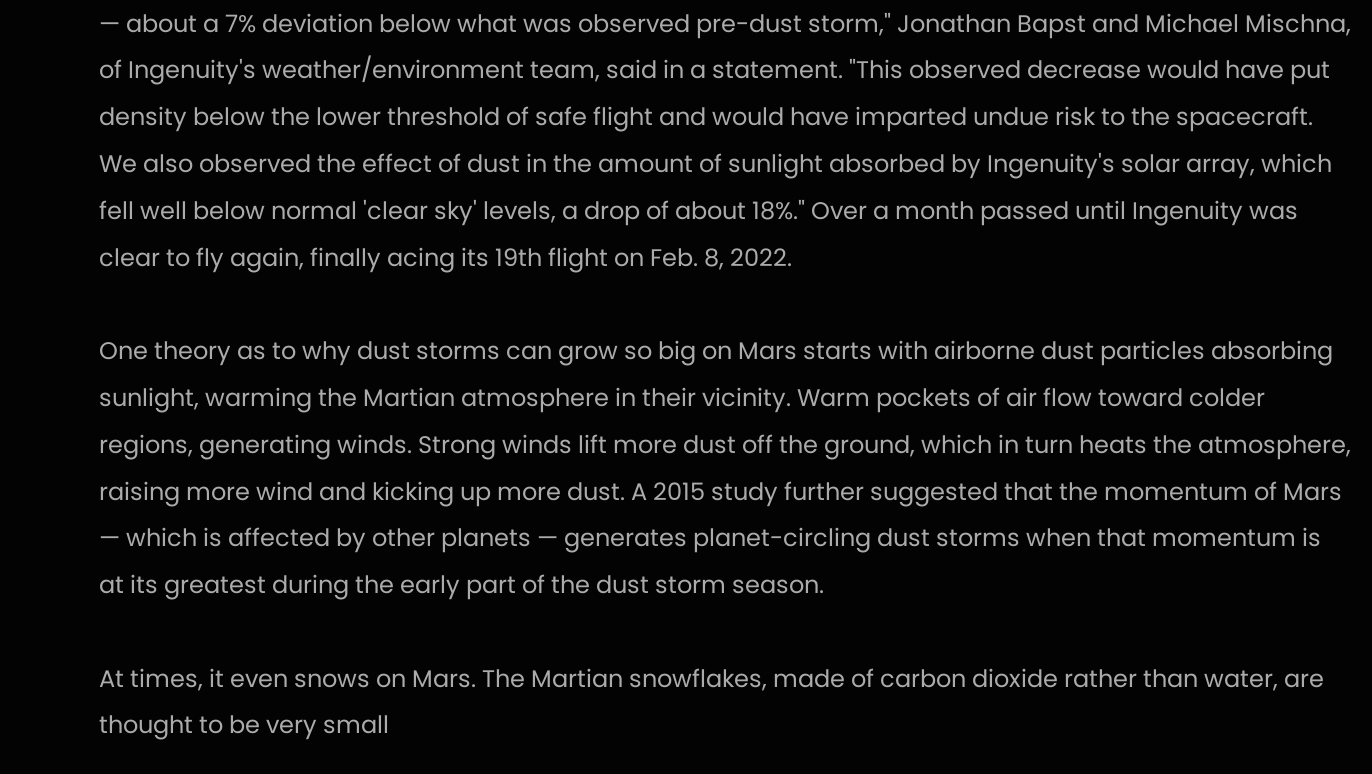— about a 7% deviation below what was observed pre-dust storm," Jonathan Bapst and Michael Mischna, of Ingenuity's weather/environment team, said in a statement. "This observed decrease would have put density below the lower threshold of safe flight and would have imparted undue risk to the spacecraft. We also observed the effect of dust in the amount of sunlight absorbed by Ingenuity's solar array, which fell well below normal 'clear sky' levels, a drop of about 18%." Over a month passed until Ingenuity was clear to fly again, finally acing its 19th flight on Feb. 8, 2022.

One theory as to why dust storms can grow so big on Mars starts with airborne dust particles absorbing sunlight, warming the Martian atmosphere in their vicinity. Warm pockets of air flow toward colder regions, generating winds. Strong winds lift more dust off the ground, which in turn heats the atmosphere, raising more wind and kicking up more dust. A 2015 study further suggested that the momentum of Mars — which is affected by other planets — generates planet-circling dust storms when that momentum is at its greatest during the early part of the dust storm season.

At times, it even snows on Mars. The Martian snowflakes, made of carbon dioxide rather than water, are thought to be very small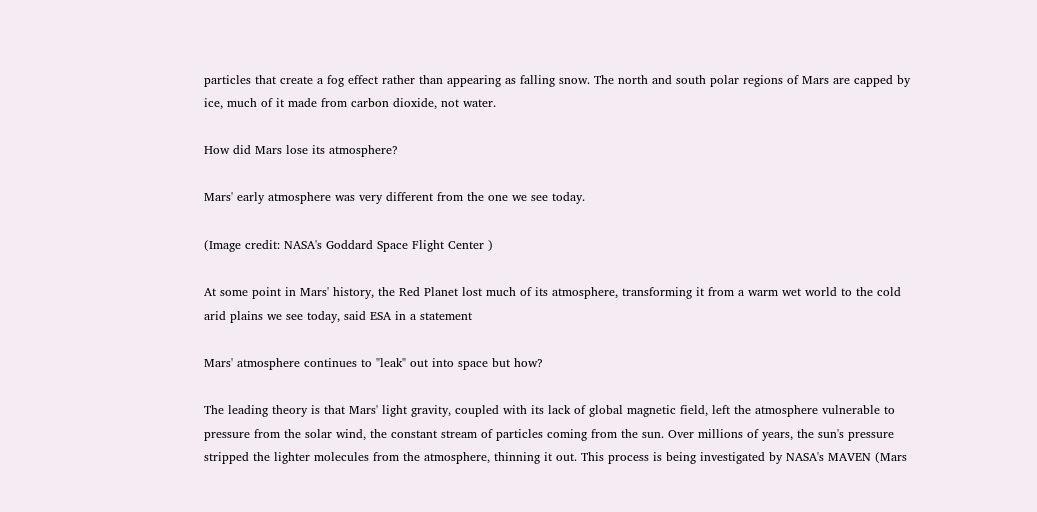particles that create a fog effect rather than appearing as falling snow. The north and south polar regions of Mars are capped by ice, much of it made from carbon dioxide, not water.

How did Mars lose its atmosphere?

Mars' early atmosphere was very different from the one we see today.

(Image credit: NASA's Goddard Space Flight Center )

At some point in Mars' history, the Red Planet lost much of its atmosphere, transforming it from a warm wet world to the cold arid plains we see today, said ESA in a statement

Mars' atmosphere continues to "leak" out into space but how?

The leading theory is that Mars' light gravity, coupled with its lack of global magnetic field, left the atmosphere vulnerable to pressure from the solar wind, the constant stream of particles coming from the sun. Over millions of years, the sun's pressure stripped the lighter molecules from the atmosphere, thinning it out. This process is being investigated by NASA's MAVEN (Mars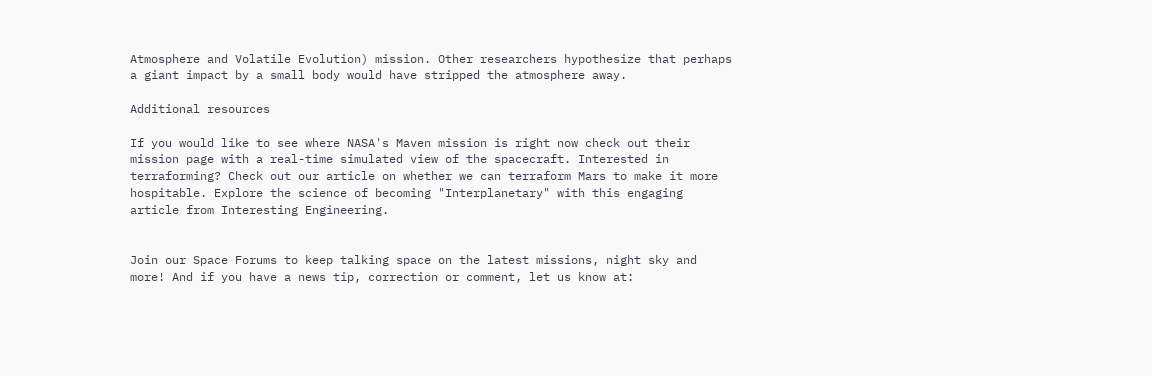Atmosphere and Volatile Evolution) mission. Other researchers hypothesize that perhaps a giant impact by a small body would have stripped the atmosphere away.

Additional resources

If you would like to see where NASA's Maven mission is right now check out their mission page with a real-time simulated view of the spacecraft. Interested in terraforming? Check out our article on whether we can terraform Mars to make it more hospitable. Explore the science of becoming "Interplanetary" with this engaging article from Interesting Engineering.


Join our Space Forums to keep talking space on the latest missions, night sky and more! And if you have a news tip, correction or comment, let us know at: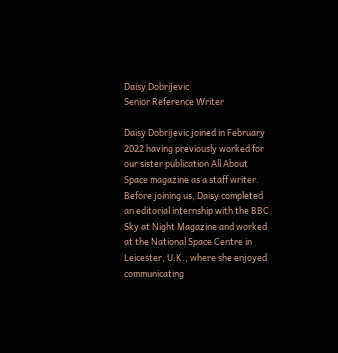Daisy Dobrijevic
Senior Reference Writer

Daisy Dobrijevic joined in February 2022 having previously worked for our sister publication All About Space magazine as a staff writer. Before joining us, Daisy completed an editorial internship with the BBC Sky at Night Magazine and worked at the National Space Centre in Leicester, U.K., where she enjoyed communicating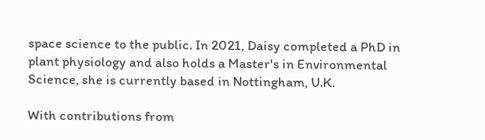space science to the public. In 2021, Daisy completed a PhD in plant physiology and also holds a Master's in Environmental Science, she is currently based in Nottingham, U.K.

With contributions from